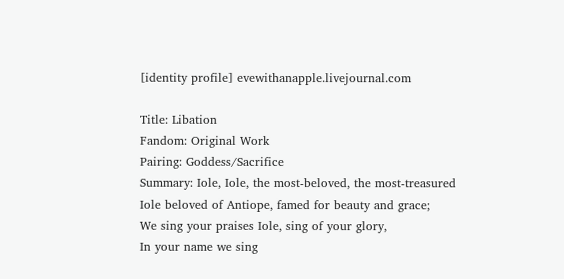[identity profile] evewithanapple.livejournal.com

Title: Libation
Fandom: Original Work
Pairing: Goddess/Sacrifice
Summary: Iole, Iole, the most-beloved, the most-treasured
Iole beloved of Antiope, famed for beauty and grace;
We sing your praises Iole, sing of your glory,
In your name we sing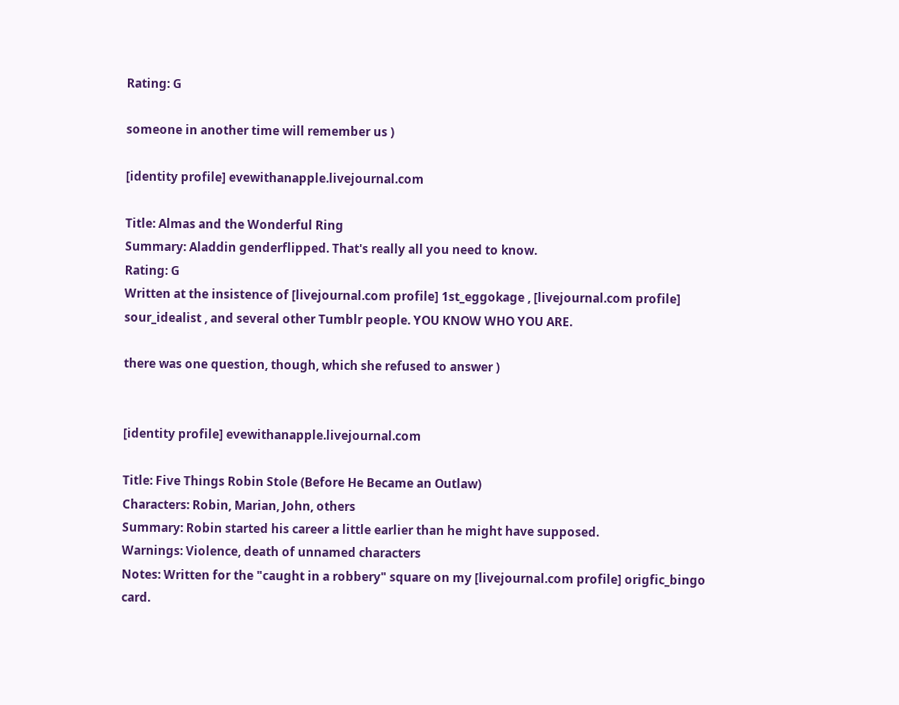Rating: G

someone in another time will remember us )

[identity profile] evewithanapple.livejournal.com

Title: Almas and the Wonderful Ring
Summary: Aladdin genderflipped. That's really all you need to know.
Rating: G
Written at the insistence of [livejournal.com profile] 1st_eggokage , [livejournal.com profile] sour_idealist , and several other Tumblr people. YOU KNOW WHO YOU ARE.

there was one question, though, which she refused to answer )


[identity profile] evewithanapple.livejournal.com

Title: Five Things Robin Stole (Before He Became an Outlaw)
Characters: Robin, Marian, John, others
Summary: Robin started his career a little earlier than he might have supposed.
Warnings: Violence, death of unnamed characters
Notes: Written for the "caught in a robbery" square on my [livejournal.com profile] origfic_bingo card.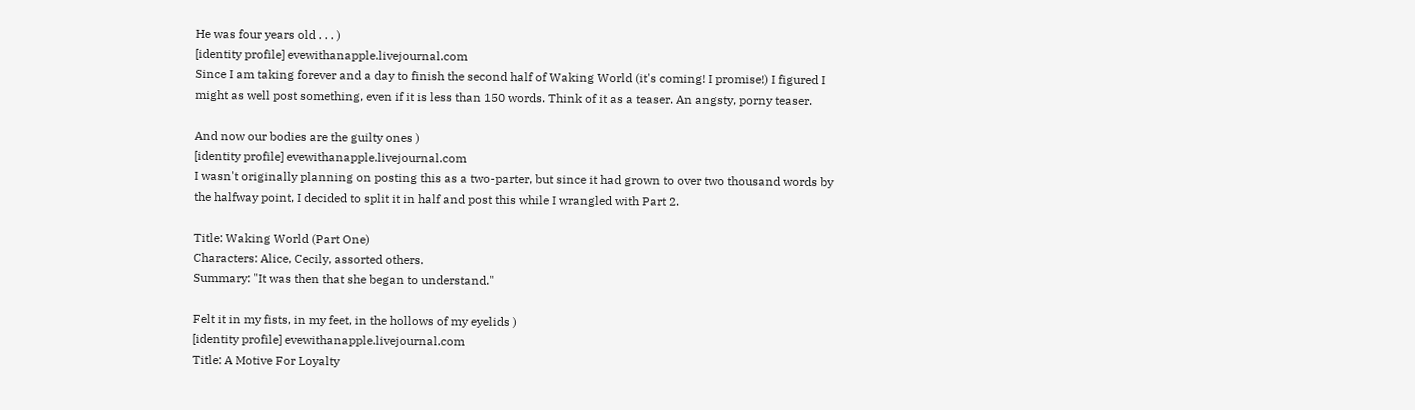He was four years old . . . )
[identity profile] evewithanapple.livejournal.com
Since I am taking forever and a day to finish the second half of Waking World (it's coming! I promise!) I figured I might as well post something, even if it is less than 150 words. Think of it as a teaser. An angsty, porny teaser.

And now our bodies are the guilty ones )
[identity profile] evewithanapple.livejournal.com
I wasn't originally planning on posting this as a two-parter, but since it had grown to over two thousand words by the halfway point, I decided to split it in half and post this while I wrangled with Part 2.

Title: Waking World (Part One)
Characters: Alice, Cecily, assorted others.
Summary: "It was then that she began to understand."

Felt it in my fists, in my feet, in the hollows of my eyelids )
[identity profile] evewithanapple.livejournal.com
Title: A Motive For Loyalty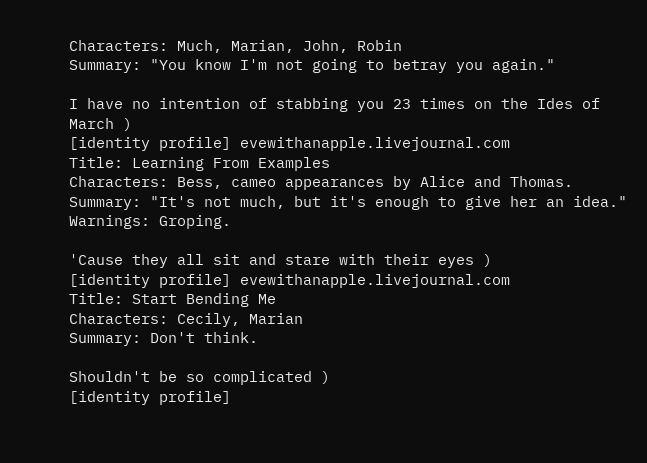Characters: Much, Marian, John, Robin
Summary: "You know I'm not going to betray you again."

I have no intention of stabbing you 23 times on the Ides of March )
[identity profile] evewithanapple.livejournal.com
Title: Learning From Examples
Characters: Bess, cameo appearances by Alice and Thomas.
Summary: "It's not much, but it's enough to give her an idea."
Warnings: Groping.

'Cause they all sit and stare with their eyes )
[identity profile] evewithanapple.livejournal.com
Title: Start Bending Me
Characters: Cecily, Marian
Summary: Don't think.

Shouldn't be so complicated )
[identity profile]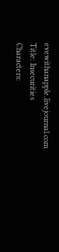evewithanapple.livejournal.com
Title: Insecurities
Characters: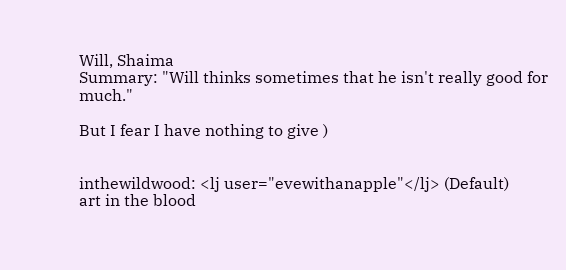Will, Shaima
Summary: "Will thinks sometimes that he isn't really good for much."

But I fear I have nothing to give )


inthewildwood: <lj user="evewithanapple"</lj> (Default)
art in the blood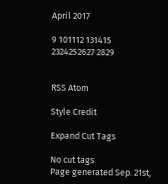April 2017

9 101112 131415
2324252627 2829


RSS Atom

Style Credit

Expand Cut Tags

No cut tags
Page generated Sep. 21st,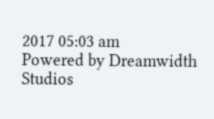2017 05:03 am
Powered by Dreamwidth Studios